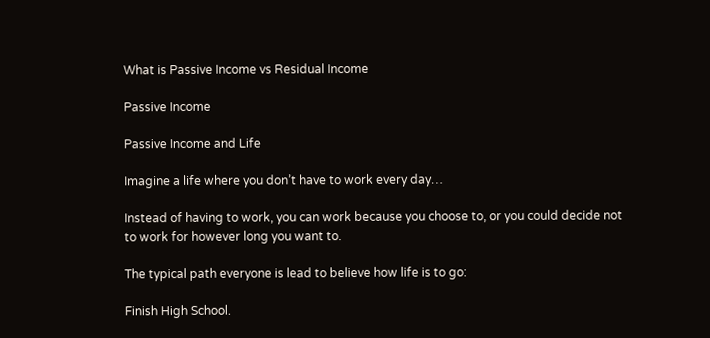What is Passive Income vs Residual Income

Passive Income

Passive Income and Life

Imagine a life where you don’t have to work every day…

Instead of having to work, you can work because you choose to, or you could decide not to work for however long you want to.

The typical path everyone is lead to believe how life is to go:

Finish High School.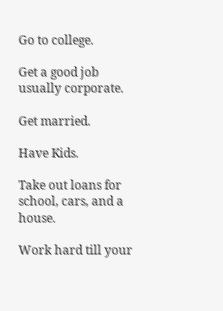Go to college.

Get a good job usually corporate.

Get married.

Have Kids.

Take out loans for school, cars, and a house.

Work hard till your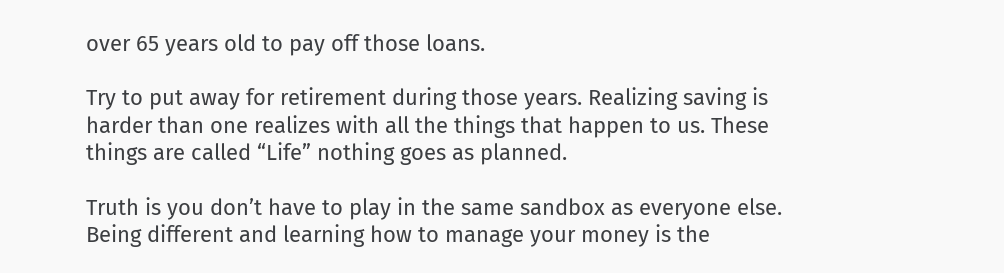over 65 years old to pay off those loans.

Try to put away for retirement during those years. Realizing saving is harder than one realizes with all the things that happen to us. These things are called “Life” nothing goes as planned.

Truth is you don’t have to play in the same sandbox as everyone else. Being different and learning how to manage your money is the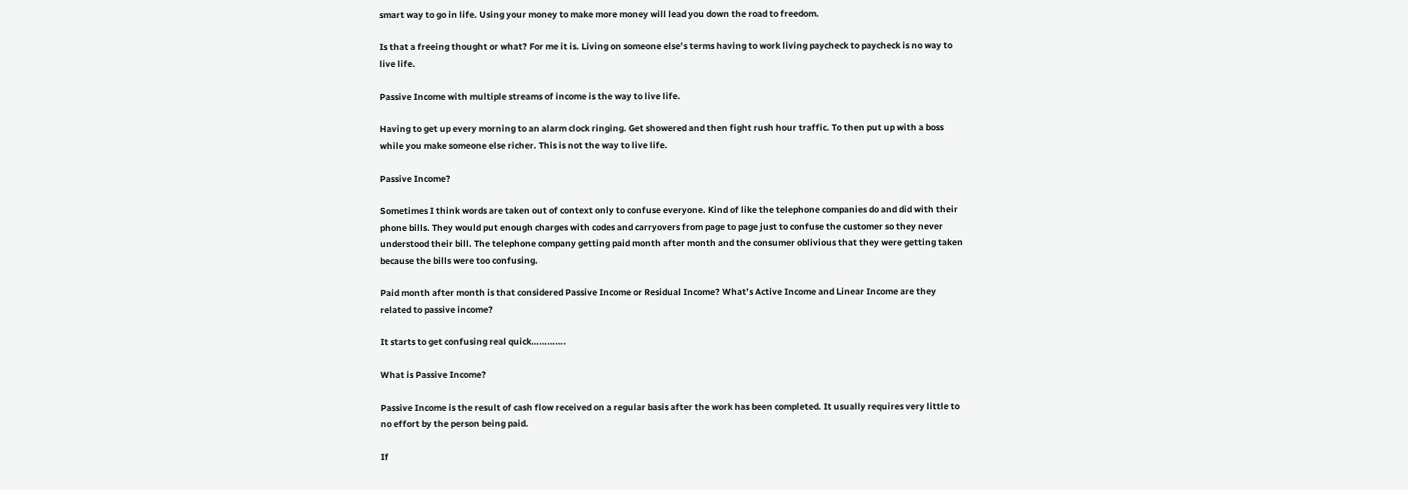smart way to go in life. Using your money to make more money will lead you down the road to freedom.

Is that a freeing thought or what? For me it is. Living on someone else’s terms having to work living paycheck to paycheck is no way to live life.

Passive Income with multiple streams of income is the way to live life.

Having to get up every morning to an alarm clock ringing. Get showered and then fight rush hour traffic. To then put up with a boss while you make someone else richer. This is not the way to live life.

Passive Income?

Sometimes I think words are taken out of context only to confuse everyone. Kind of like the telephone companies do and did with their phone bills. They would put enough charges with codes and carryovers from page to page just to confuse the customer so they never understood their bill. The telephone company getting paid month after month and the consumer oblivious that they were getting taken because the bills were too confusing.

Paid month after month is that considered Passive Income or Residual Income? What’s Active Income and Linear Income are they related to passive income?

It starts to get confusing real quick………….

What is Passive Income?

Passive Income is the result of cash flow received on a regular basis after the work has been completed. It usually requires very little to no effort by the person being paid.

If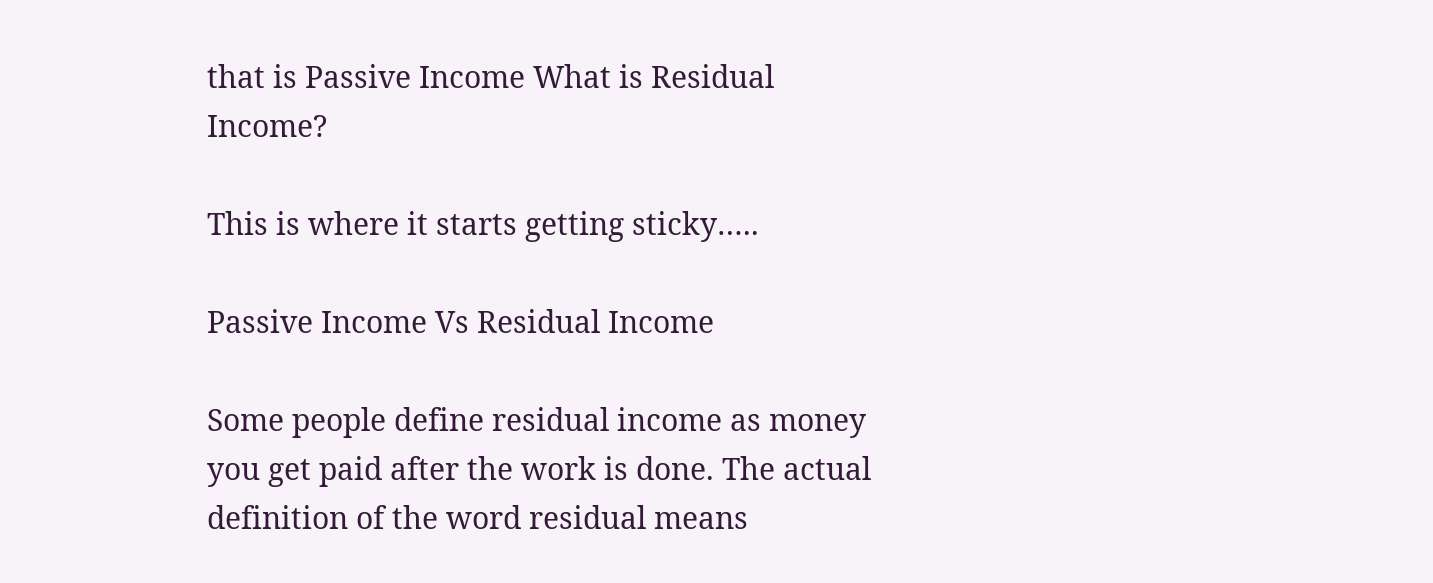that is Passive Income What is Residual Income?

This is where it starts getting sticky…..

Passive Income Vs Residual Income

Some people define residual income as money you get paid after the work is done. The actual definition of the word residual means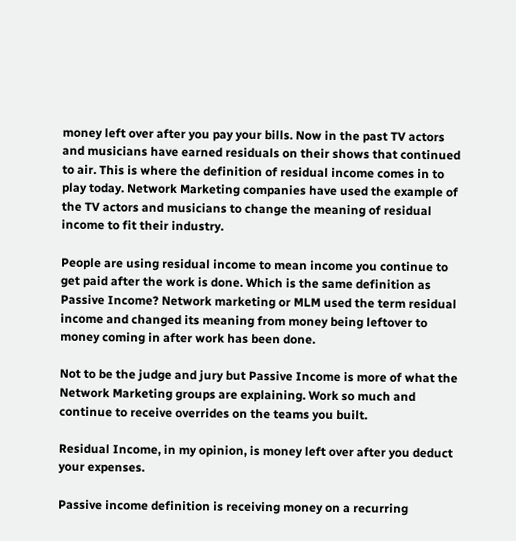money left over after you pay your bills. Now in the past TV actors and musicians have earned residuals on their shows that continued to air. This is where the definition of residual income comes in to play today. Network Marketing companies have used the example of the TV actors and musicians to change the meaning of residual income to fit their industry.

People are using residual income to mean income you continue to get paid after the work is done. Which is the same definition as Passive Income? Network marketing or MLM used the term residual income and changed its meaning from money being leftover to money coming in after work has been done.

Not to be the judge and jury but Passive Income is more of what the Network Marketing groups are explaining. Work so much and continue to receive overrides on the teams you built.

Residual Income, in my opinion, is money left over after you deduct your expenses.

Passive income definition is receiving money on a recurring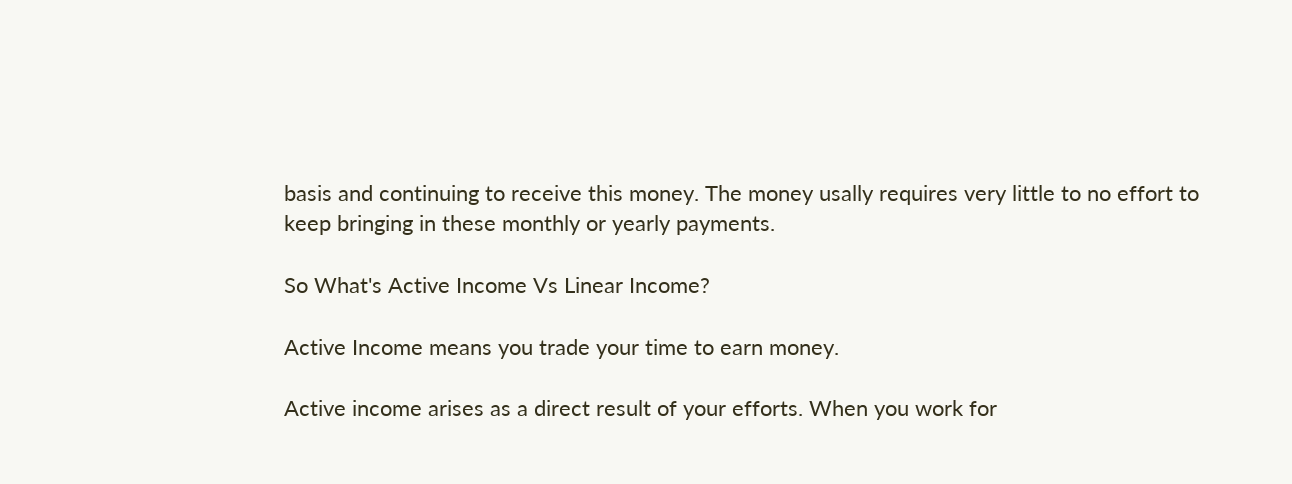basis and continuing to receive this money. The money usally requires very little to no effort to keep bringing in these monthly or yearly payments.

So What's Active Income Vs Linear Income?

Active Income means you trade your time to earn money.

Active income arises as a direct result of your efforts. When you work for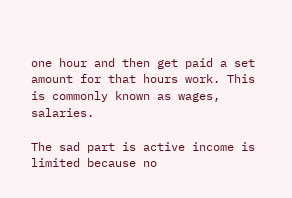one hour and then get paid a set amount for that hours work. This is commonly known as wages, salaries.

The sad part is active income is limited because no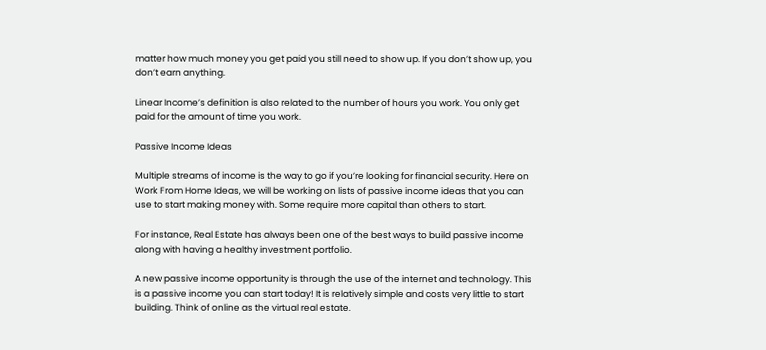matter how much money you get paid you still need to show up. If you don’t show up, you don’t earn anything.

Linear Income’s definition is also related to the number of hours you work. You only get paid for the amount of time you work.

Passive Income Ideas

Multiple streams of income is the way to go if you’re looking for financial security. Here on Work From Home Ideas, we will be working on lists of passive income ideas that you can use to start making money with. Some require more capital than others to start.

For instance, Real Estate has always been one of the best ways to build passive income along with having a healthy investment portfolio.

A new passive income opportunity is through the use of the internet and technology. This is a passive income you can start today! It is relatively simple and costs very little to start building. Think of online as the virtual real estate.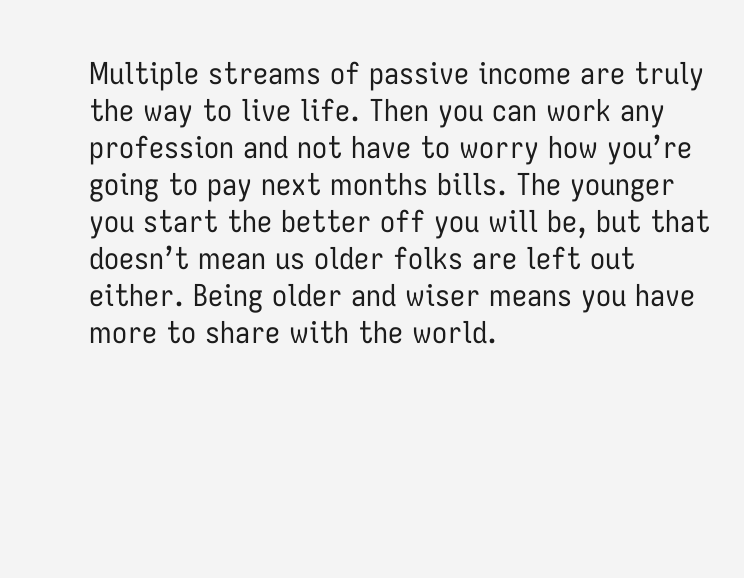Multiple streams of passive income are truly the way to live life. Then you can work any profession and not have to worry how you’re going to pay next months bills. The younger you start the better off you will be, but that doesn’t mean us older folks are left out either. Being older and wiser means you have more to share with the world.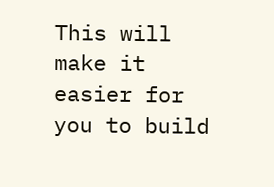This will make it easier for you to build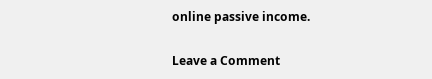online passive income.

Leave a Comment